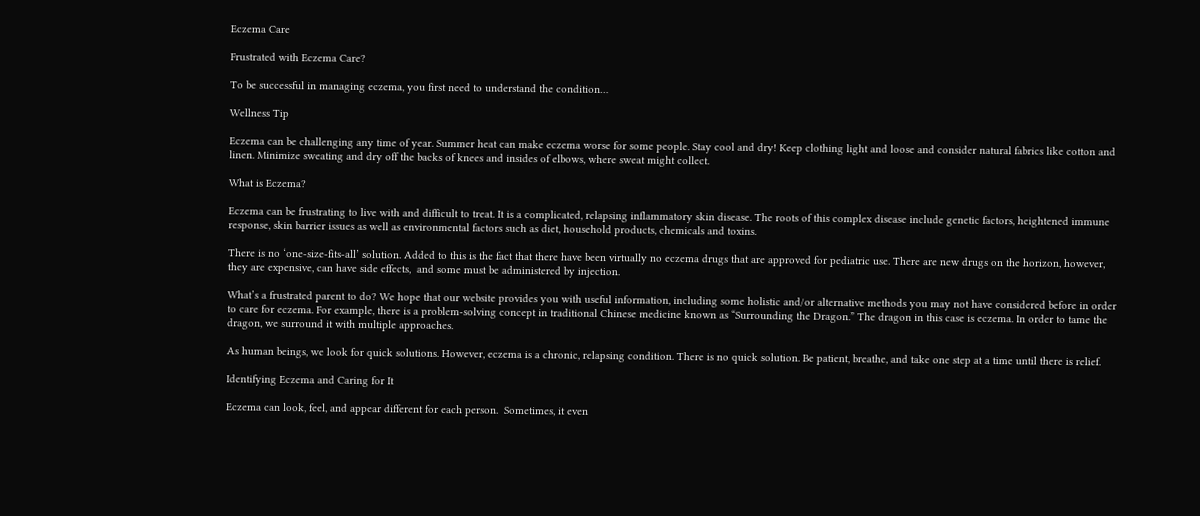Eczema Care

Frustrated with Eczema Care?

To be successful in managing eczema, you first need to understand the condition…

Wellness Tip

Eczema can be challenging any time of year. Summer heat can make eczema worse for some people. Stay cool and dry! Keep clothing light and loose and consider natural fabrics like cotton and linen. Minimize sweating and dry off the backs of knees and insides of elbows, where sweat might collect.

What is Eczema?

Eczema can be frustrating to live with and difficult to treat. It is a complicated, relapsing inflammatory skin disease. The roots of this complex disease include genetic factors, heightened immune response, skin barrier issues as well as environmental factors such as diet, household products, chemicals and toxins.

There is no ‘one-size-fits-all’ solution. Added to this is the fact that there have been virtually no eczema drugs that are approved for pediatric use. There are new drugs on the horizon, however, they are expensive, can have side effects,  and some must be administered by injection.

What’s a frustrated parent to do? We hope that our website provides you with useful information, including some holistic and/or alternative methods you may not have considered before in order to care for eczema. For example, there is a problem-solving concept in traditional Chinese medicine known as “Surrounding the Dragon.” The dragon in this case is eczema. In order to tame the dragon, we surround it with multiple approaches.

As human beings, we look for quick solutions. However, eczema is a chronic, relapsing condition. There is no quick solution. Be patient, breathe, and take one step at a time until there is relief.

Identifying Eczema and Caring for It

Eczema can look, feel, and appear different for each person.  Sometimes, it even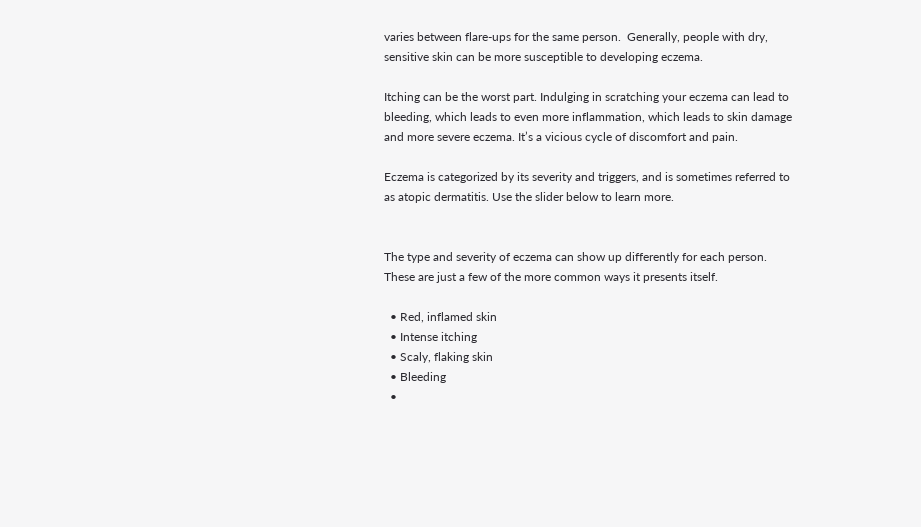varies between flare-ups for the same person.  Generally, people with dry, sensitive skin can be more susceptible to developing eczema.

Itching can be the worst part. Indulging in scratching your eczema can lead to bleeding, which leads to even more inflammation, which leads to skin damage and more severe eczema. It’s a vicious cycle of discomfort and pain.

Eczema is categorized by its severity and triggers, and is sometimes referred to as atopic dermatitis. Use the slider below to learn more.


The type and severity of eczema can show up differently for each person. These are just a few of the more common ways it presents itself.

  • Red, inflamed skin
  • Intense itching
  • Scaly, flaking skin
  • Bleeding
  •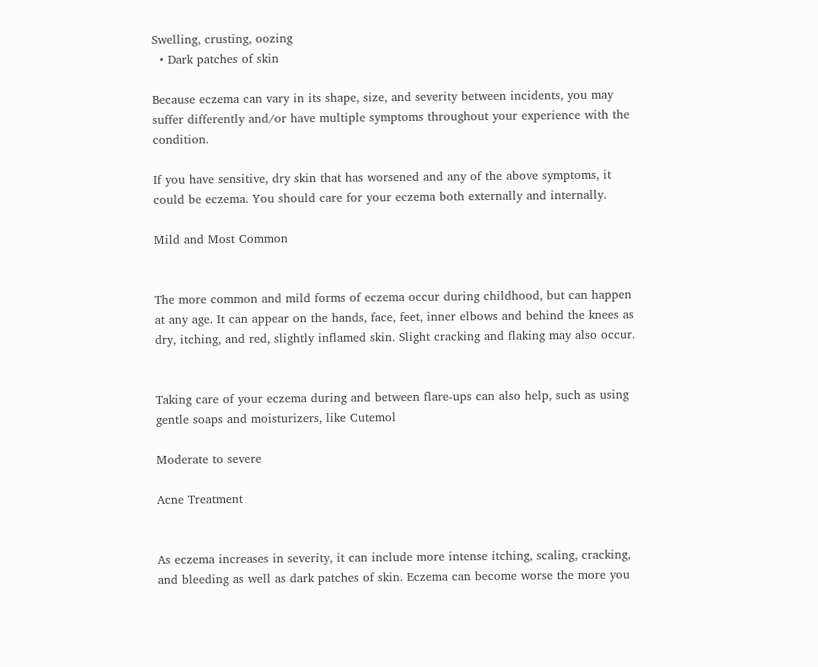Swelling, crusting, oozing
  • Dark patches of skin

Because eczema can vary in its shape, size, and severity between incidents, you may suffer differently and/or have multiple symptoms throughout your experience with the condition.

If you have sensitive, dry skin that has worsened and any of the above symptoms, it could be eczema. You should care for your eczema both externally and internally.

Mild and Most Common


The more common and mild forms of eczema occur during childhood, but can happen at any age. It can appear on the hands, face, feet, inner elbows and behind the knees as dry, itching, and red, slightly inflamed skin. Slight cracking and flaking may also occur.


Taking care of your eczema during and between flare-ups can also help, such as using gentle soaps and moisturizers, like Cutemol

Moderate to severe

Acne Treatment


As eczema increases in severity, it can include more intense itching, scaling, cracking, and bleeding as well as dark patches of skin. Eczema can become worse the more you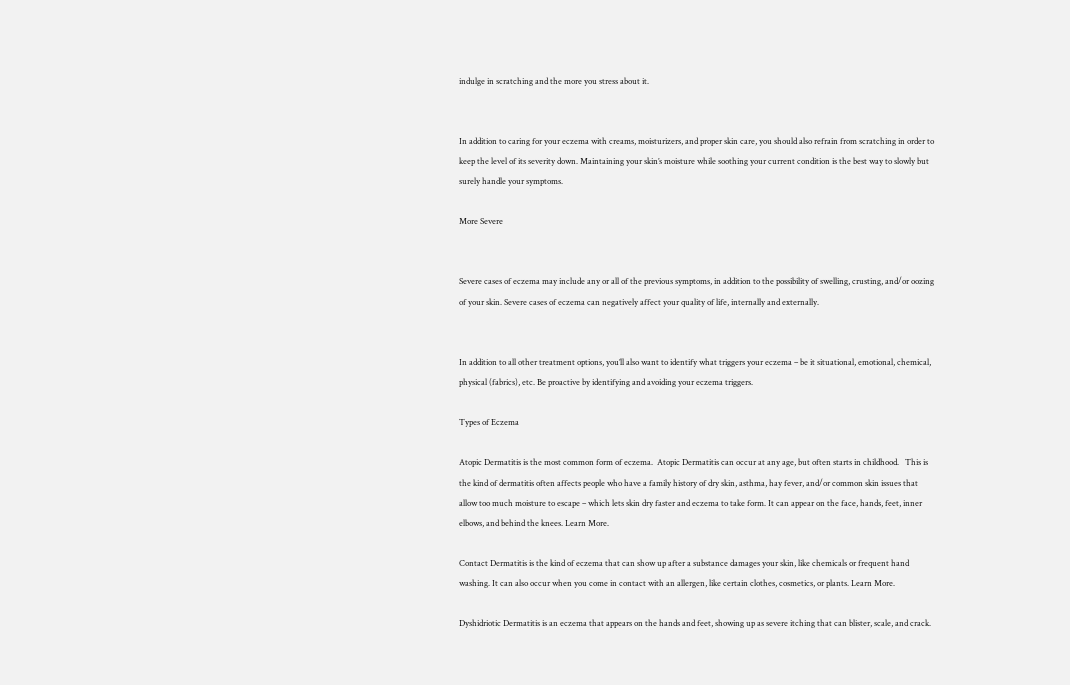indulge in scratching and the more you stress about it.


In addition to caring for your eczema with creams, moisturizers, and proper skin care, you should also refrain from scratching in order to keep the level of its severity down. Maintaining your skin’s moisture while soothing your current condition is the best way to slowly but surely handle your symptoms.

More Severe


Severe cases of eczema may include any or all of the previous symptoms, in addition to the possibility of swelling, crusting, and/or oozing of your skin. Severe cases of eczema can negatively affect your quality of life, internally and externally.


In addition to all other treatment options, you’ll also want to identify what triggers your eczema – be it situational, emotional, chemical, physical (fabrics), etc. Be proactive by identifying and avoiding your eczema triggers.

Types of Eczema

Atopic Dermatitis is the most common form of eczema.  Atopic Dermatitis can occur at any age, but often starts in childhood.   This is the kind of dermatitis often affects people who have a family history of dry skin, asthma, hay fever, and/or common skin issues that allow too much moisture to escape – which lets skin dry faster and eczema to take form. It can appear on the face, hands, feet, inner elbows, and behind the knees. Learn More.

Contact Dermatitis is the kind of eczema that can show up after a substance damages your skin, like chemicals or frequent hand washing. It can also occur when you come in contact with an allergen, like certain clothes, cosmetics, or plants. Learn More.

Dyshidriotic Dermatitis is an eczema that appears on the hands and feet, showing up as severe itching that can blister, scale, and crack.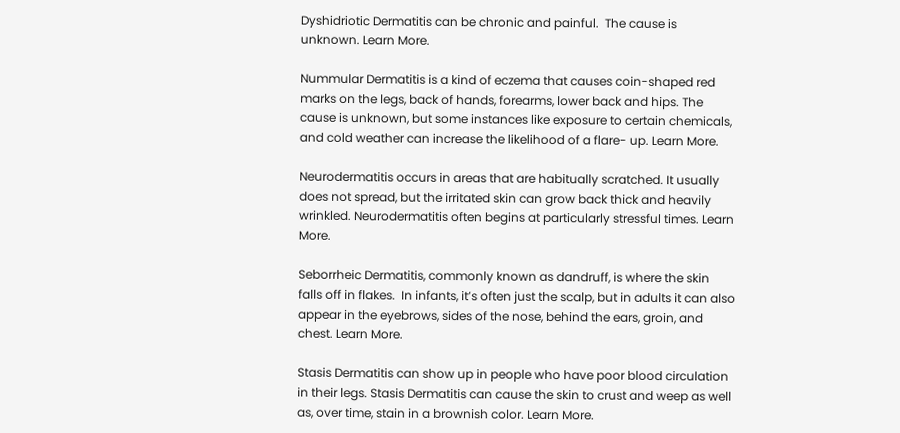Dyshidriotic Dermatitis can be chronic and painful.  The cause is unknown. Learn More.

Nummular Dermatitis is a kind of eczema that causes coin-shaped red marks on the legs, back of hands, forearms, lower back and hips. The cause is unknown, but some instances like exposure to certain chemicals, and cold weather can increase the likelihood of a flare- up. Learn More.

Neurodermatitis occurs in areas that are habitually scratched. It usually does not spread, but the irritated skin can grow back thick and heavily wrinkled. Neurodermatitis often begins at particularly stressful times. Learn More.

Seborrheic Dermatitis, commonly known as dandruff, is where the skin falls off in flakes.  In infants, it’s often just the scalp, but in adults it can also appear in the eyebrows, sides of the nose, behind the ears, groin, and chest. Learn More.

Stasis Dermatitis can show up in people who have poor blood circulation in their legs. Stasis Dermatitis can cause the skin to crust and weep as well as, over time, stain in a brownish color. Learn More.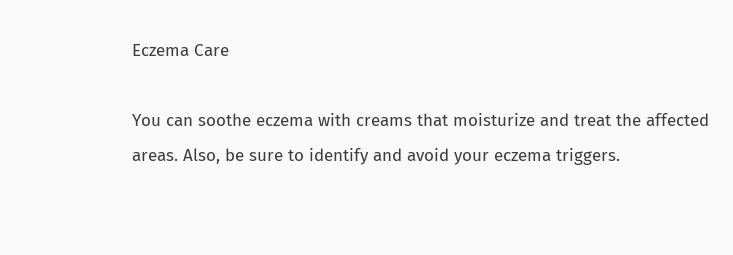Eczema Care

You can soothe eczema with creams that moisturize and treat the affected areas. Also, be sure to identify and avoid your eczema triggers.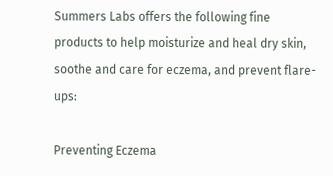Summers Labs offers the following fine products to help moisturize and heal dry skin, soothe and care for eczema, and prevent flare-ups:

Preventing Eczema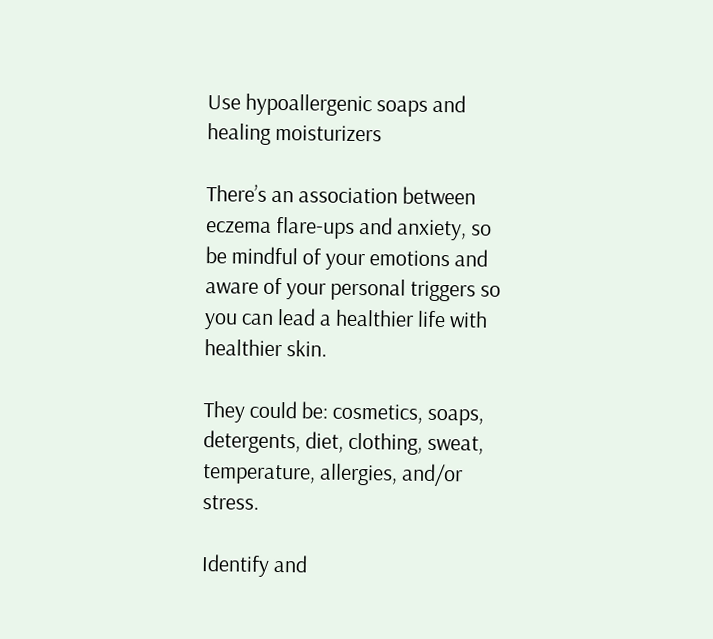Use hypoallergenic soaps and healing moisturizers

There’s an association between eczema flare-ups and anxiety, so be mindful of your emotions and aware of your personal triggers so you can lead a healthier life with healthier skin.

They could be: cosmetics, soaps, detergents, diet, clothing, sweat, temperature, allergies, and/or stress.

Identify and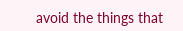avoid the things that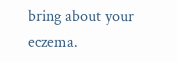bring about your eczema.